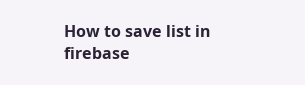How to save list in firebase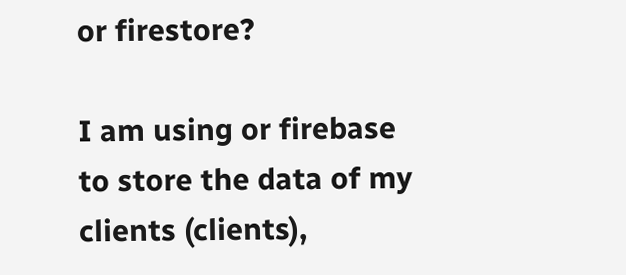or firestore?

I am using or firebase to store the data of my clients (clients),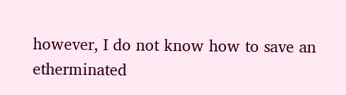however, I do not know how to save an etherminated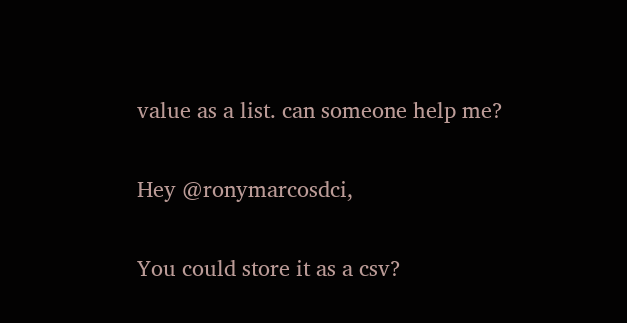value as a list. can someone help me?

Hey @ronymarcosdci,

You could store it as a csv?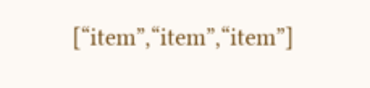[“item”,“item”,“item”]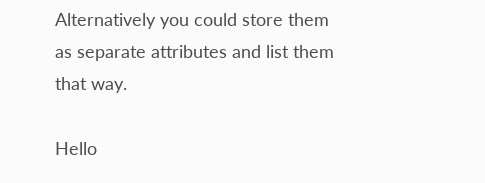Alternatively you could store them as separate attributes and list them that way.

Hello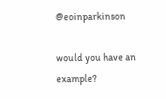@eoinparkinson

would you have an example?